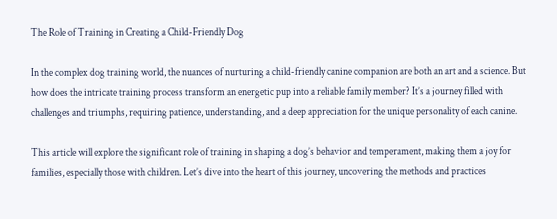The Role of Training in Creating a Child-Friendly Dog

In the complex dog training world, the nuances of nurturing a child-friendly canine companion are both an art and a science. But how does the intricate training process transform an energetic pup into a reliable family member? It’s a journey filled with challenges and triumphs, requiring patience, understanding, and a deep appreciation for the unique personality of each canine.

This article will explore the significant role of training in shaping a dog’s behavior and temperament, making them a joy for families, especially those with children. Let’s dive into the heart of this journey, uncovering the methods and practices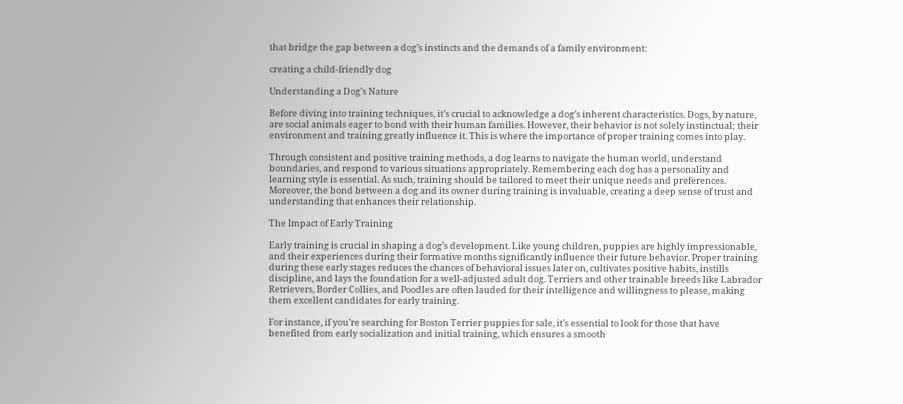that bridge the gap between a dog’s instincts and the demands of a family environment:

creating a child-friendly dog

Understanding a Dog’s Nature

Before diving into training techniques, it’s crucial to acknowledge a dog’s inherent characteristics. Dogs, by nature, are social animals eager to bond with their human families. However, their behavior is not solely instinctual; their environment and training greatly influence it. This is where the importance of proper training comes into play.

Through consistent and positive training methods, a dog learns to navigate the human world, understand boundaries, and respond to various situations appropriately. Remembering each dog has a personality and learning style is essential. As such, training should be tailored to meet their unique needs and preferences. Moreover, the bond between a dog and its owner during training is invaluable, creating a deep sense of trust and understanding that enhances their relationship.

The Impact of Early Training

Early training is crucial in shaping a dog’s development. Like young children, puppies are highly impressionable, and their experiences during their formative months significantly influence their future behavior. Proper training during these early stages reduces the chances of behavioral issues later on, cultivates positive habits, instills discipline, and lays the foundation for a well-adjusted adult dog. Terriers and other trainable breeds like Labrador Retrievers, Border Collies, and Poodles are often lauded for their intelligence and willingness to please, making them excellent candidates for early training.

For instance, if you’re searching for Boston Terrier puppies for sale, it’s essential to look for those that have benefited from early socialization and initial training, which ensures a smooth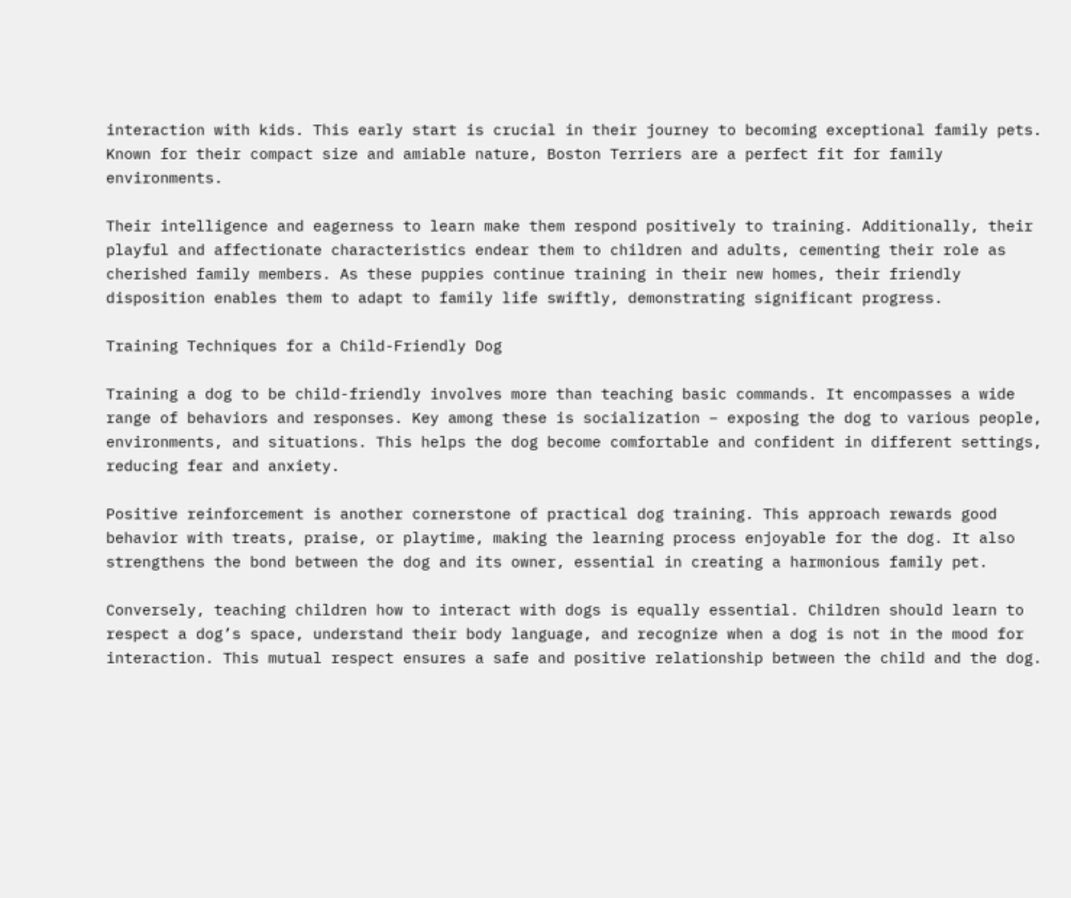interaction with kids. This early start is crucial in their journey to becoming exceptional family pets. Known for their compact size and amiable nature, Boston Terriers are a perfect fit for family environments.

Their intelligence and eagerness to learn make them respond positively to training. Additionally, their playful and affectionate characteristics endear them to children and adults, cementing their role as cherished family members. As these puppies continue training in their new homes, their friendly disposition enables them to adapt to family life swiftly, demonstrating significant progress.

Training Techniques for a Child-Friendly Dog

Training a dog to be child-friendly involves more than teaching basic commands. It encompasses a wide range of behaviors and responses. Key among these is socialization – exposing the dog to various people, environments, and situations. This helps the dog become comfortable and confident in different settings, reducing fear and anxiety.

Positive reinforcement is another cornerstone of practical dog training. This approach rewards good behavior with treats, praise, or playtime, making the learning process enjoyable for the dog. It also strengthens the bond between the dog and its owner, essential in creating a harmonious family pet.

Conversely, teaching children how to interact with dogs is equally essential. Children should learn to respect a dog’s space, understand their body language, and recognize when a dog is not in the mood for interaction. This mutual respect ensures a safe and positive relationship between the child and the dog.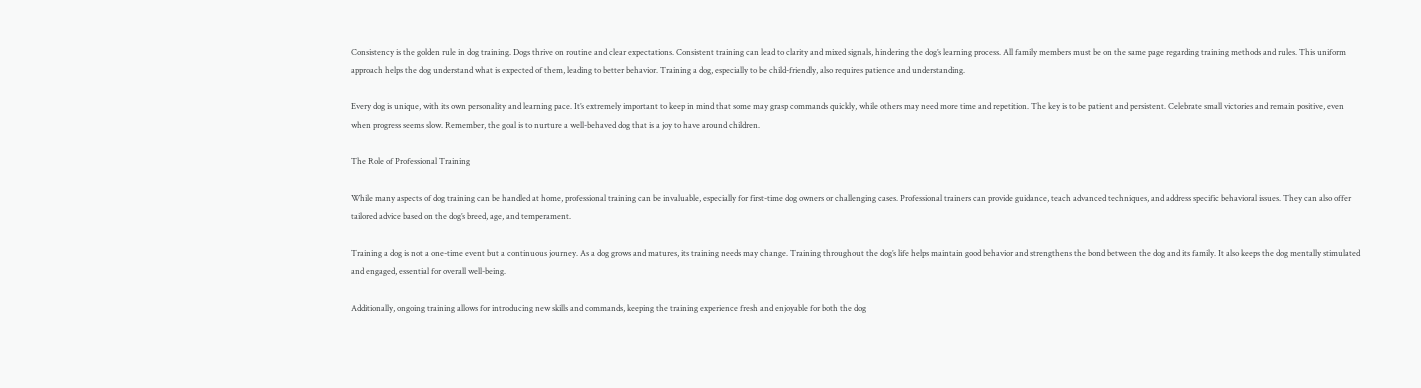Consistency is the golden rule in dog training. Dogs thrive on routine and clear expectations. Consistent training can lead to clarity and mixed signals, hindering the dog’s learning process. All family members must be on the same page regarding training methods and rules. This uniform approach helps the dog understand what is expected of them, leading to better behavior. Training a dog, especially to be child-friendly, also requires patience and understanding.

Every dog is unique, with its own personality and learning pace. It’s extremely important to keep in mind that some may grasp commands quickly, while others may need more time and repetition. The key is to be patient and persistent. Celebrate small victories and remain positive, even when progress seems slow. Remember, the goal is to nurture a well-behaved dog that is a joy to have around children.

The Role of Professional Training

While many aspects of dog training can be handled at home, professional training can be invaluable, especially for first-time dog owners or challenging cases. Professional trainers can provide guidance, teach advanced techniques, and address specific behavioral issues. They can also offer tailored advice based on the dog’s breed, age, and temperament.

Training a dog is not a one-time event but a continuous journey. As a dog grows and matures, its training needs may change. Training throughout the dog’s life helps maintain good behavior and strengthens the bond between the dog and its family. It also keeps the dog mentally stimulated and engaged, essential for overall well-being.

Additionally, ongoing training allows for introducing new skills and commands, keeping the training experience fresh and enjoyable for both the dog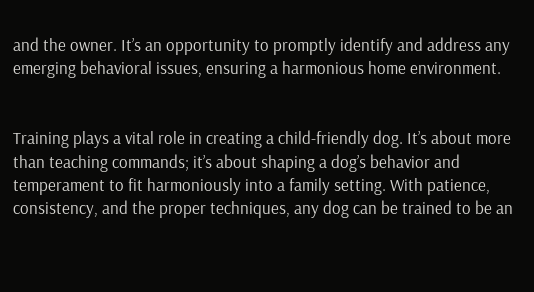and the owner. It’s an opportunity to promptly identify and address any emerging behavioral issues, ensuring a harmonious home environment.


Training plays a vital role in creating a child-friendly dog. It’s about more than teaching commands; it’s about shaping a dog’s behavior and temperament to fit harmoniously into a family setting. With patience, consistency, and the proper techniques, any dog can be trained to be an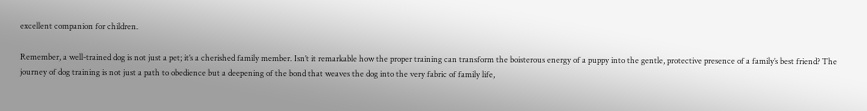excellent companion for children.

Remember, a well-trained dog is not just a pet; it’s a cherished family member. Isn’t it remarkable how the proper training can transform the boisterous energy of a puppy into the gentle, protective presence of a family’s best friend? The journey of dog training is not just a path to obedience but a deepening of the bond that weaves the dog into the very fabric of family life,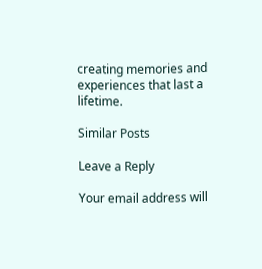creating memories and experiences that last a lifetime.

Similar Posts

Leave a Reply

Your email address will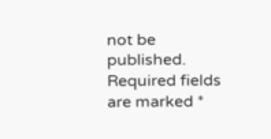not be published. Required fields are marked *